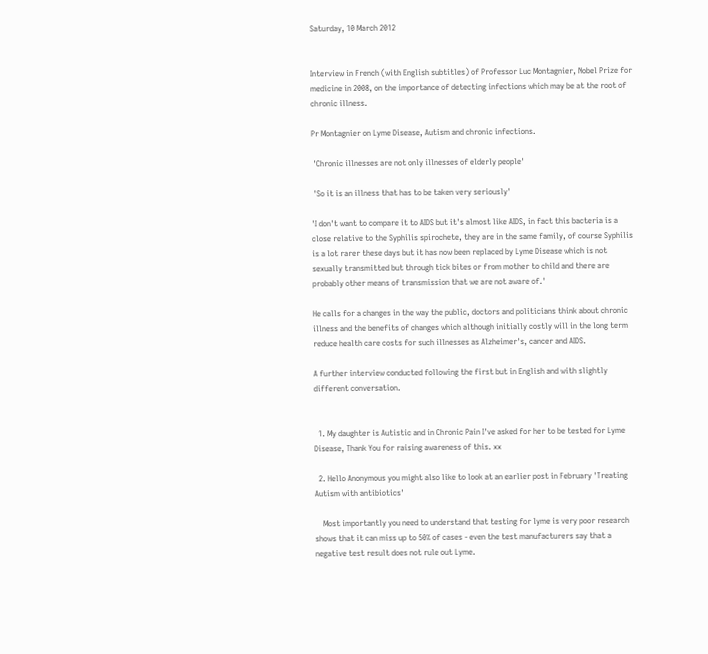Saturday, 10 March 2012


Interview in French (with English subtitles) of Professor Luc Montagnier, Nobel Prize for medicine in 2008, on the importance of detecting infections which may be at the root of chronic illness.

Pr Montagnier on Lyme Disease, Autism and chronic infections.

 'Chronic illnesses are not only illnesses of elderly people'

 'So it is an illness that has to be taken very seriously'

'I don't want to compare it to AIDS but it's almost like AIDS, in fact this bacteria is a close relative to the Syphilis spirochete, they are in the same family, of course Syphilis is a lot rarer these days but it has now been replaced by Lyme Disease which is not sexually transmitted but through tick bites or from mother to child and there are probably other means of transmission that we are not aware of.'

He calls for a changes in the way the public, doctors and politicians think about chronic illness and the benefits of changes which although initially costly will in the long term reduce health care costs for such illnesses as Alzheimer's, cancer and AIDS.

A further interview conducted following the first but in English and with slightly different conversation.


  1. My daughter is Autistic and in Chronic Pain I've asked for her to be tested for Lyme Disease, Thank You for raising awareness of this. xx

  2. Hello Anonymous you might also like to look at an earlier post in February 'Treating Autism with antibiotics'

    Most importantly you need to understand that testing for lyme is very poor research shows that it can miss up to 50% of cases - even the test manufacturers say that a negative test result does not rule out Lyme.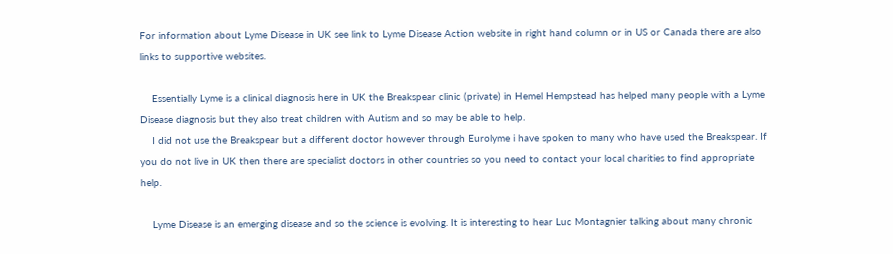For information about Lyme Disease in UK see link to Lyme Disease Action website in right hand column or in US or Canada there are also links to supportive websites.

    Essentially Lyme is a clinical diagnosis here in UK the Breakspear clinic (private) in Hemel Hempstead has helped many people with a Lyme Disease diagnosis but they also treat children with Autism and so may be able to help.
    I did not use the Breakspear but a different doctor however through Eurolyme i have spoken to many who have used the Breakspear. If you do not live in UK then there are specialist doctors in other countries so you need to contact your local charities to find appropriate help.

    Lyme Disease is an emerging disease and so the science is evolving. It is interesting to hear Luc Montagnier talking about many chronic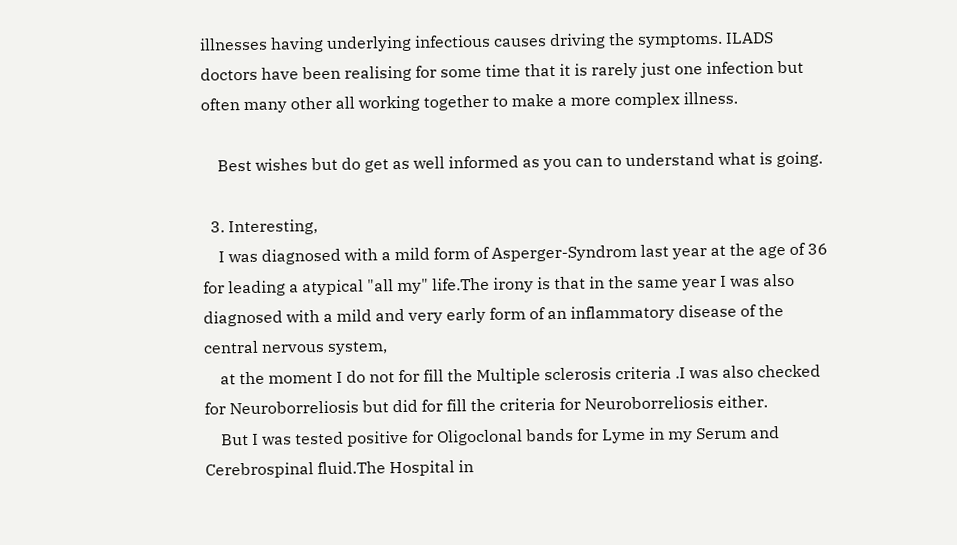illnesses having underlying infectious causes driving the symptoms. ILADS doctors have been realising for some time that it is rarely just one infection but often many other all working together to make a more complex illness.

    Best wishes but do get as well informed as you can to understand what is going.

  3. Interesting,
    I was diagnosed with a mild form of Asperger-Syndrom last year at the age of 36 for leading a atypical "all my" life.The irony is that in the same year I was also diagnosed with a mild and very early form of an inflammatory disease of the central nervous system,
    at the moment I do not for fill the Multiple sclerosis criteria .I was also checked for Neuroborreliosis but did for fill the criteria for Neuroborreliosis either.
    But I was tested positive for Oligoclonal bands for Lyme in my Serum and Cerebrospinal fluid.The Hospital in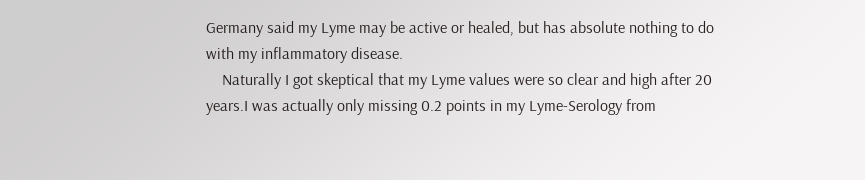Germany said my Lyme may be active or healed, but has absolute nothing to do with my inflammatory disease.
    Naturally I got skeptical that my Lyme values were so clear and high after 20 years.I was actually only missing 0.2 points in my Lyme-Serology from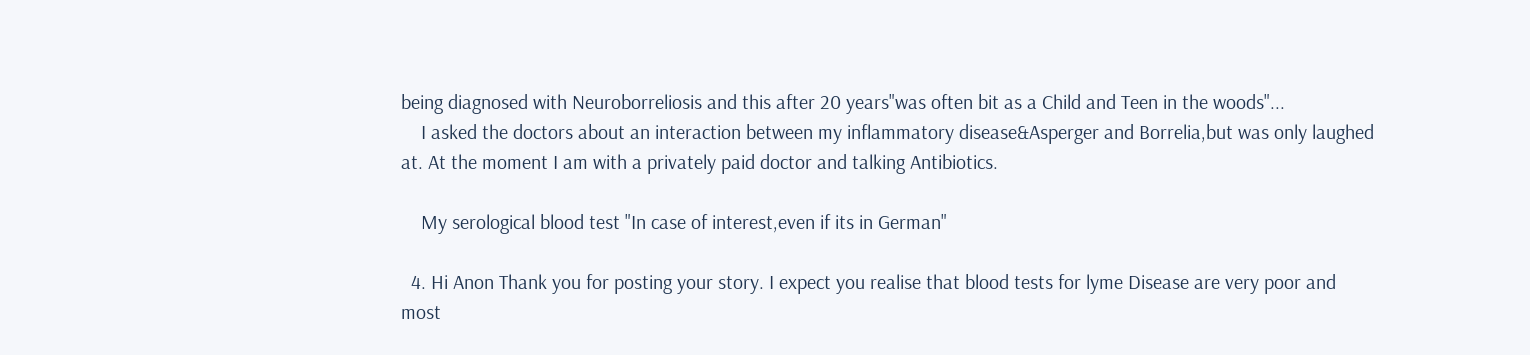being diagnosed with Neuroborreliosis and this after 20 years"was often bit as a Child and Teen in the woods"...
    I asked the doctors about an interaction between my inflammatory disease&Asperger and Borrelia,but was only laughed at. At the moment I am with a privately paid doctor and talking Antibiotics.

    My serological blood test "In case of interest,even if its in German"

  4. Hi Anon Thank you for posting your story. I expect you realise that blood tests for lyme Disease are very poor and most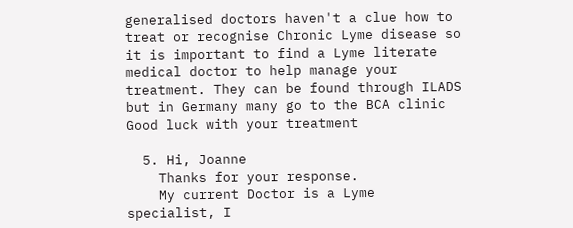generalised doctors haven't a clue how to treat or recognise Chronic Lyme disease so it is important to find a Lyme literate medical doctor to help manage your treatment. They can be found through ILADS but in Germany many go to the BCA clinic Good luck with your treatment

  5. Hi, Joanne
    Thanks for your response.
    My current Doctor is a Lyme specialist, I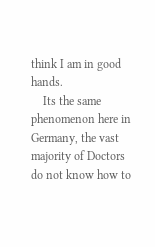think I am in good hands.
    Its the same phenomenon here in Germany, the vast majority of Doctors do not know how to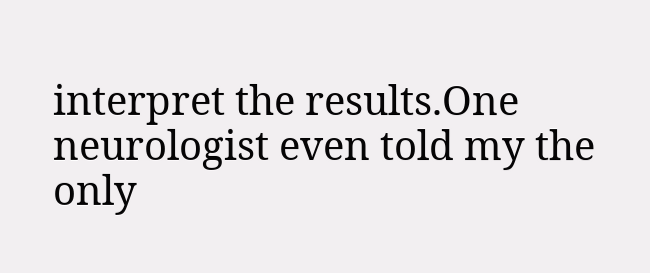interpret the results.One neurologist even told my the only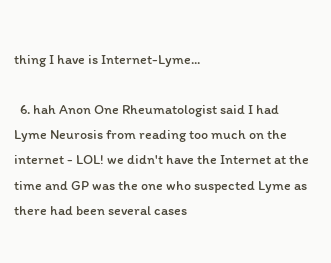thing I have is Internet-Lyme...

  6. hah Anon One Rheumatologist said I had Lyme Neurosis from reading too much on the internet - LOL! we didn't have the Internet at the time and GP was the one who suspected Lyme as there had been several cases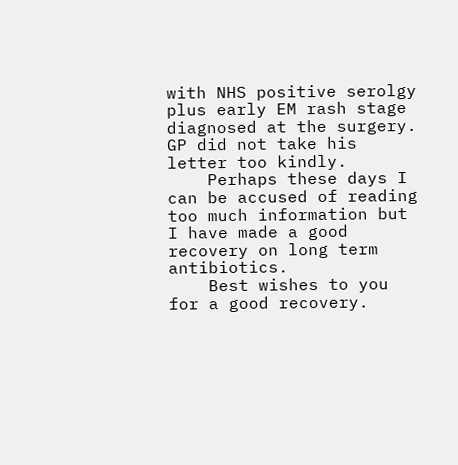with NHS positive serolgy plus early EM rash stage diagnosed at the surgery. GP did not take his letter too kindly.
    Perhaps these days I can be accused of reading too much information but I have made a good recovery on long term antibiotics.
    Best wishes to you for a good recovery.